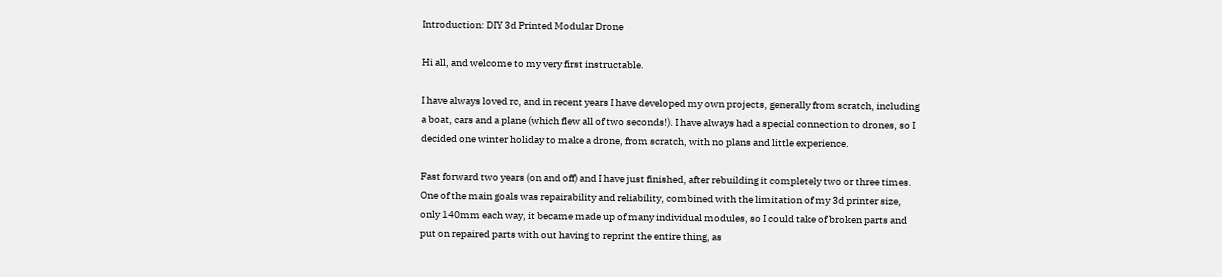Introduction: DIY 3d Printed Modular Drone

Hi all, and welcome to my very first instructable.

I have always loved rc, and in recent years I have developed my own projects, generally from scratch, including a boat, cars and a plane (which flew all of two seconds!). I have always had a special connection to drones, so I decided one winter holiday to make a drone, from scratch, with no plans and little experience.

Fast forward two years (on and off) and I have just finished, after rebuilding it completely two or three times. One of the main goals was repairability and reliability, combined with the limitation of my 3d printer size, only 140mm each way, it became made up of many individual modules, so I could take of broken parts and put on repaired parts with out having to reprint the entire thing, as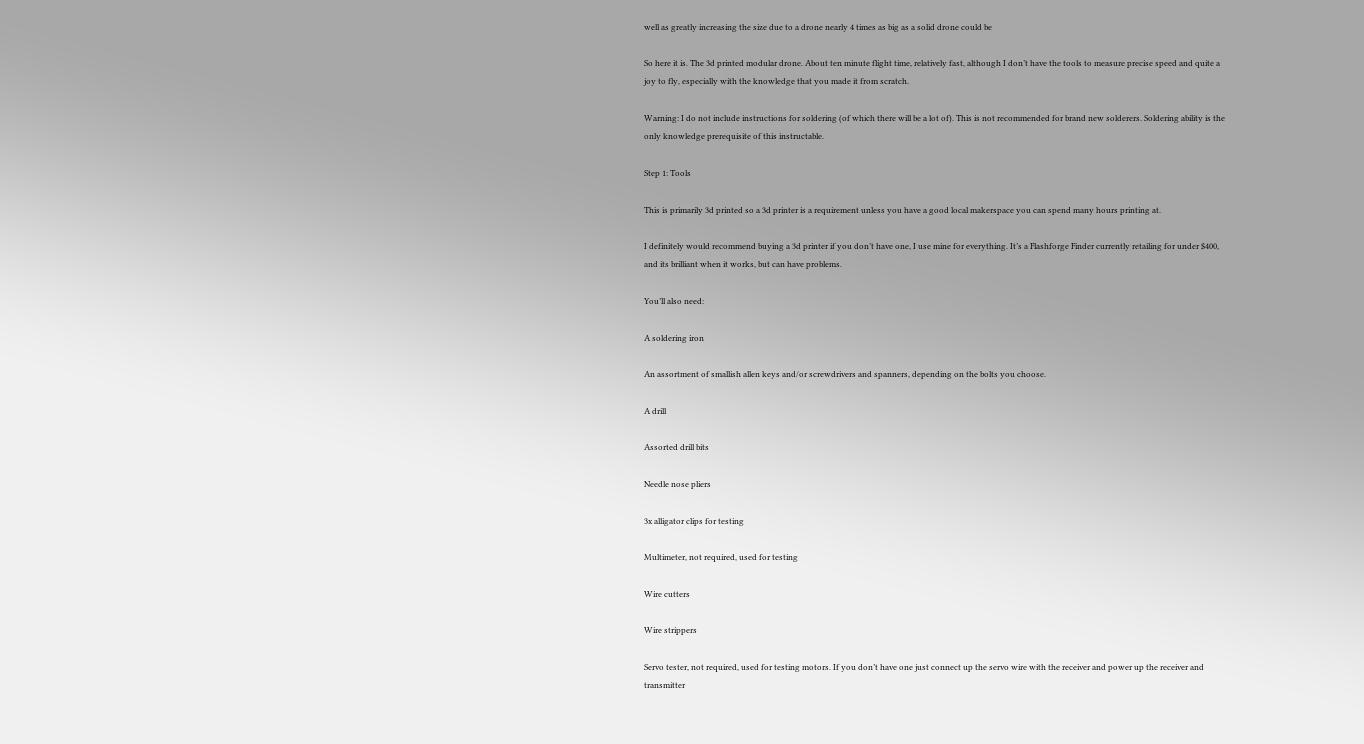well as greatly increasing the size due to a drone nearly 4 times as big as a solid drone could be

So here it is. The 3d printed modular drone. About ten minute flight time, relatively fast, although I don’t have the tools to measure precise speed and quite a joy to fly, especially with the knowledge that you made it from scratch.

Warning: I do not include instructions for soldering (of which there will be a lot of). This is not recommended for brand new solderers. Soldering ability is the only knowledge prerequisite of this instructable.

Step 1: Tools

This is primarily 3d printed so a 3d printer is a requirement unless you have a good local makerspace you can spend many hours printing at.

I definitely would recommend buying a 3d printer if you don’t have one, I use mine for everything. It’s a Flashforge Finder currently retailing for under $400, and its brilliant when it works, but can have problems.

You’ll also need:

A soldering iron

An assortment of smallish allen keys and/or screwdrivers and spanners, depending on the bolts you choose.

A drill

Assorted drill bits

Needle nose pliers

3x alligator clips for testing

Multimeter, not required, used for testing

Wire cutters

Wire strippers

Servo tester, not required, used for testing motors. If you don’t have one just connect up the servo wire with the receiver and power up the receiver and transmitter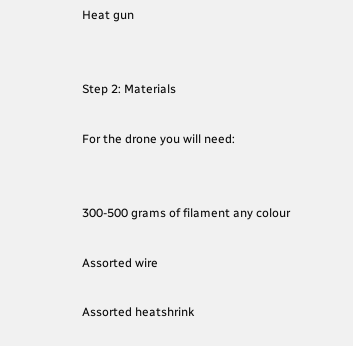Heat gun


Step 2: Materials

For the drone you will need:


300-500 grams of filament any colour

Assorted wire

Assorted heatshrink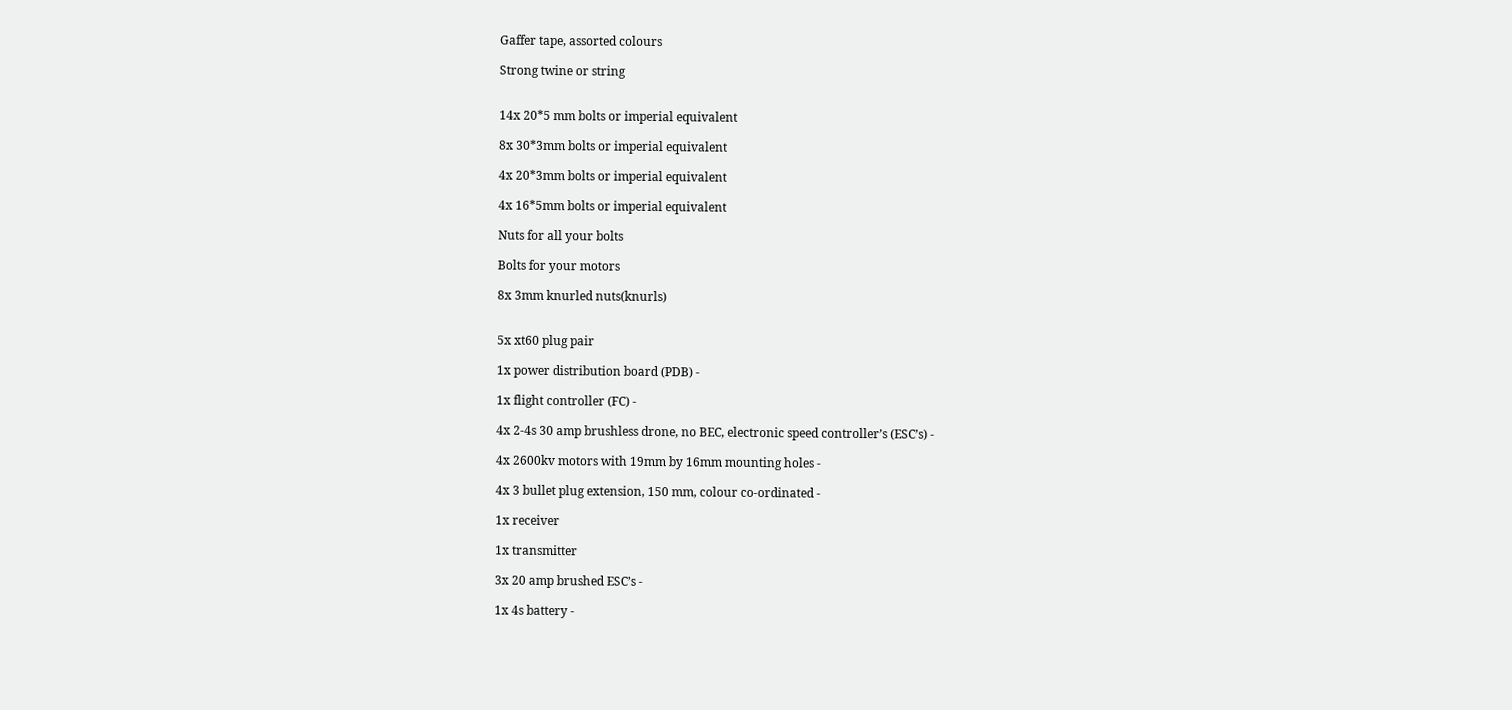Gaffer tape, assorted colours

Strong twine or string


14x 20*5 mm bolts or imperial equivalent

8x 30*3mm bolts or imperial equivalent

4x 20*3mm bolts or imperial equivalent

4x 16*5mm bolts or imperial equivalent

Nuts for all your bolts

Bolts for your motors

8x 3mm knurled nuts(knurls)


5x xt60 plug pair

1x power distribution board (PDB) -

1x flight controller (FC) -

4x 2-4s 30 amp brushless drone, no BEC, electronic speed controller’s (ESC’s) -

4x 2600kv motors with 19mm by 16mm mounting holes -

4x 3 bullet plug extension, 150 mm, colour co-ordinated -

1x receiver

1x transmitter

3x 20 amp brushed ESC’s -

1x 4s battery -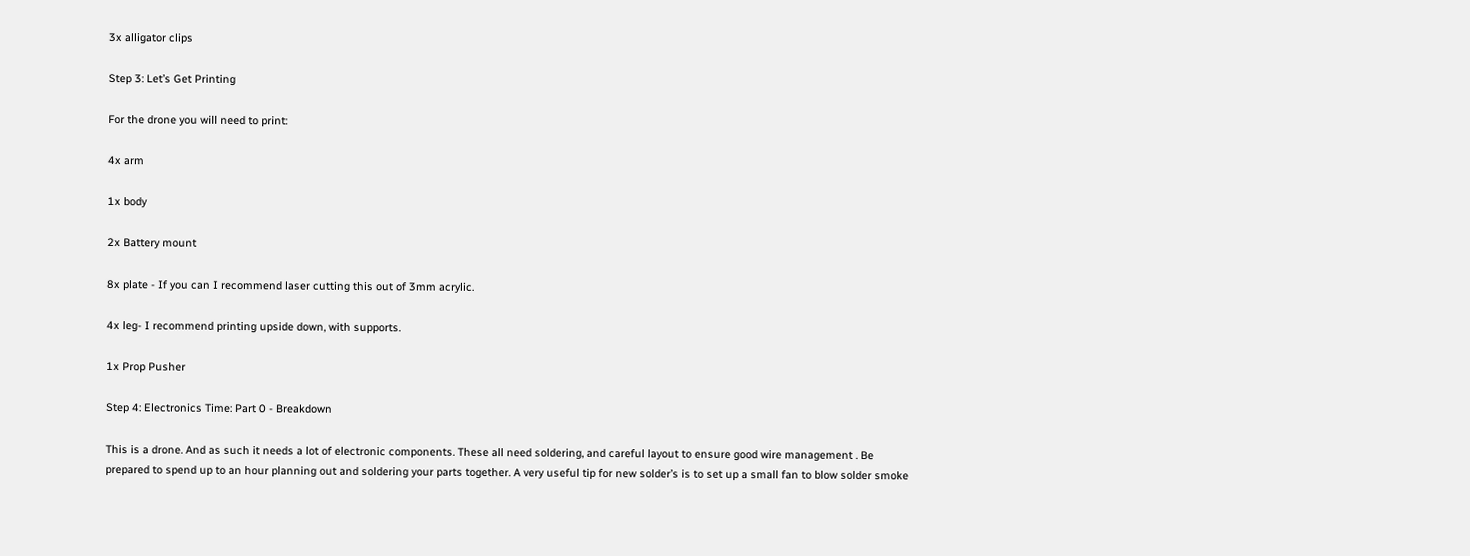3x alligator clips

Step 3: Let’s Get Printing

For the drone you will need to print:

4x arm

1x body

2x Battery mount

8x plate - If you can I recommend laser cutting this out of 3mm acrylic.

4x leg- I recommend printing upside down, with supports.

1x Prop Pusher

Step 4: Electronics Time: Part 0 - Breakdown

This is a drone. And as such it needs a lot of electronic components. These all need soldering, and careful layout to ensure good wire management . Be prepared to spend up to an hour planning out and soldering your parts together. A very useful tip for new solder’s is to set up a small fan to blow solder smoke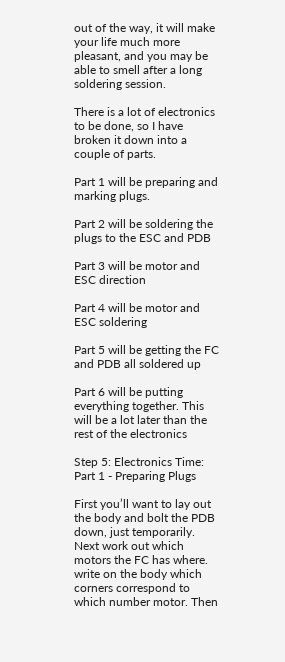out of the way, it will make your life much more pleasant, and you may be able to smell after a long soldering session.

There is a lot of electronics to be done, so I have broken it down into a couple of parts.

Part 1 will be preparing and marking plugs.

Part 2 will be soldering the plugs to the ESC and PDB

Part 3 will be motor and ESC direction

Part 4 will be motor and ESC soldering

Part 5 will be getting the FC and PDB all soldered up

Part 6 will be putting everything together. This will be a lot later than the rest of the electronics

Step 5: Electronics Time: Part 1 - Preparing Plugs

First you’ll want to lay out the body and bolt the PDB down, just temporarily. Next work out which motors the FC has where. write on the body which corners correspond to which number motor. Then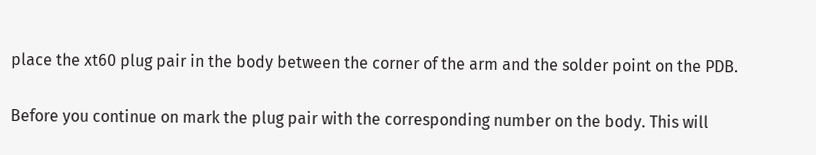place the xt60 plug pair in the body between the corner of the arm and the solder point on the PDB.

Before you continue on mark the plug pair with the corresponding number on the body. This will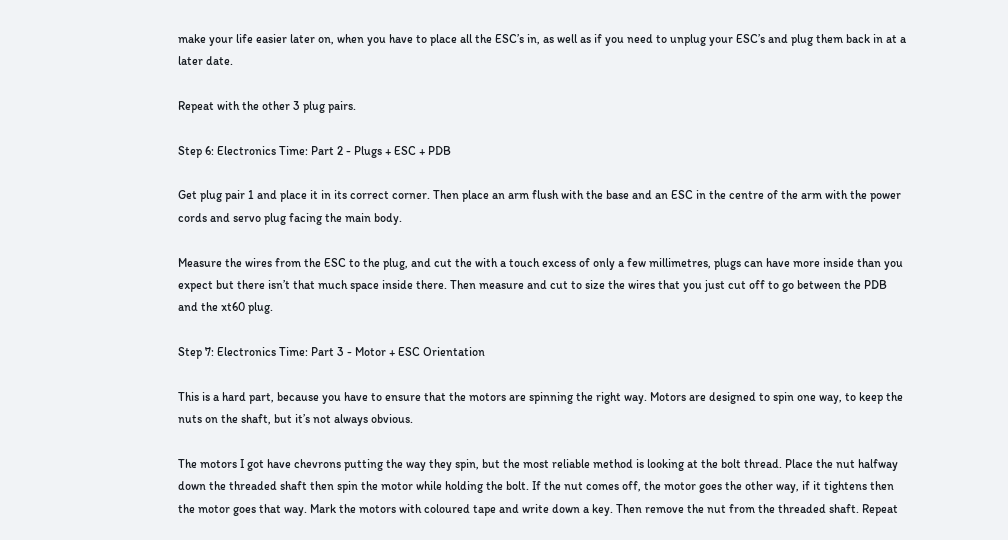make your life easier later on, when you have to place all the ESC’s in, as well as if you need to unplug your ESC’s and plug them back in at a later date.

Repeat with the other 3 plug pairs.

Step 6: Electronics Time: Part 2 - Plugs + ESC + PDB

Get plug pair 1 and place it in its correct corner. Then place an arm flush with the base and an ESC in the centre of the arm with the power cords and servo plug facing the main body.

Measure the wires from the ESC to the plug, and cut the with a touch excess of only a few millimetres, plugs can have more inside than you expect but there isn’t that much space inside there. Then measure and cut to size the wires that you just cut off to go between the PDB and the xt60 plug.

Step 7: Electronics Time: Part 3 - Motor + ESC Orientation

This is a hard part, because you have to ensure that the motors are spinning the right way. Motors are designed to spin one way, to keep the nuts on the shaft, but it’s not always obvious.

The motors I got have chevrons putting the way they spin, but the most reliable method is looking at the bolt thread. Place the nut halfway down the threaded shaft then spin the motor while holding the bolt. If the nut comes off, the motor goes the other way, if it tightens then the motor goes that way. Mark the motors with coloured tape and write down a key. Then remove the nut from the threaded shaft. Repeat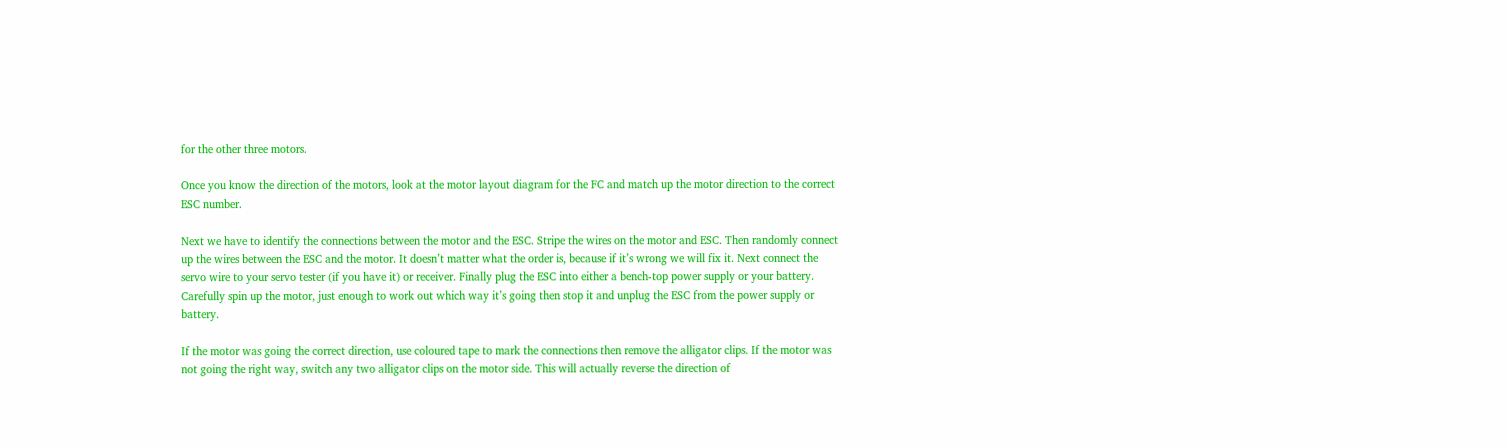for the other three motors.

Once you know the direction of the motors, look at the motor layout diagram for the FC and match up the motor direction to the correct ESC number.

Next we have to identify the connections between the motor and the ESC. Stripe the wires on the motor and ESC. Then randomly connect up the wires between the ESC and the motor. It doesn’t matter what the order is, because if it’s wrong we will fix it. Next connect the servo wire to your servo tester (if you have it) or receiver. Finally plug the ESC into either a bench-top power supply or your battery. Carefully spin up the motor, just enough to work out which way it’s going then stop it and unplug the ESC from the power supply or battery.

If the motor was going the correct direction, use coloured tape to mark the connections then remove the alligator clips. If the motor was not going the right way, switch any two alligator clips on the motor side. This will actually reverse the direction of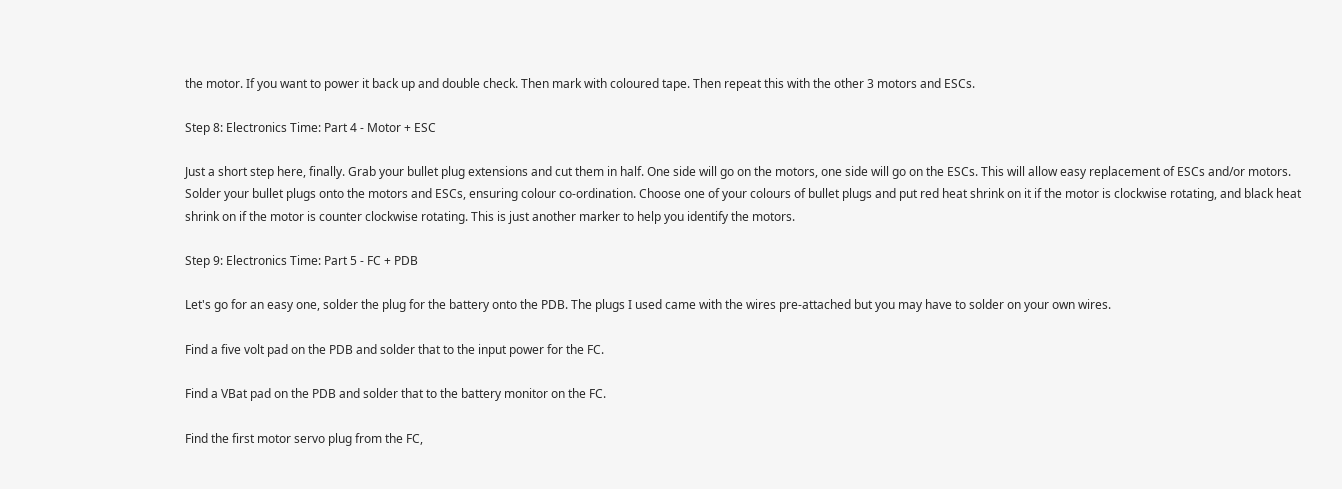the motor. If you want to power it back up and double check. Then mark with coloured tape. Then repeat this with the other 3 motors and ESCs.

Step 8: Electronics Time: Part 4 - Motor + ESC

Just a short step here, finally. Grab your bullet plug extensions and cut them in half. One side will go on the motors, one side will go on the ESCs. This will allow easy replacement of ESCs and/or motors. Solder your bullet plugs onto the motors and ESCs, ensuring colour co-ordination. Choose one of your colours of bullet plugs and put red heat shrink on it if the motor is clockwise rotating, and black heat shrink on if the motor is counter clockwise rotating. This is just another marker to help you identify the motors.

Step 9: Electronics Time: Part 5 - FC + PDB

Let's go for an easy one, solder the plug for the battery onto the PDB. The plugs I used came with the wires pre-attached but you may have to solder on your own wires.

Find a five volt pad on the PDB and solder that to the input power for the FC.

Find a VBat pad on the PDB and solder that to the battery monitor on the FC.

Find the first motor servo plug from the FC,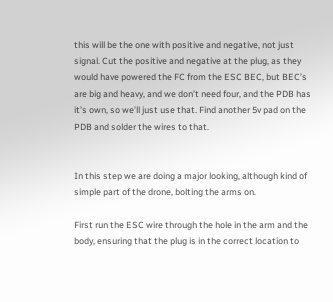this will be the one with positive and negative, not just signal. Cut the positive and negative at the plug, as they would have powered the FC from the ESC BEC, but BEC’s are big and heavy, and we don’t need four, and the PDB has it’s own, so we’ll just use that. Find another 5v pad on the PDB and solder the wires to that.


In this step we are doing a major looking, although kind of simple part of the drone, bolting the arms on.

First run the ESC wire through the hole in the arm and the body, ensuring that the plug is in the correct location to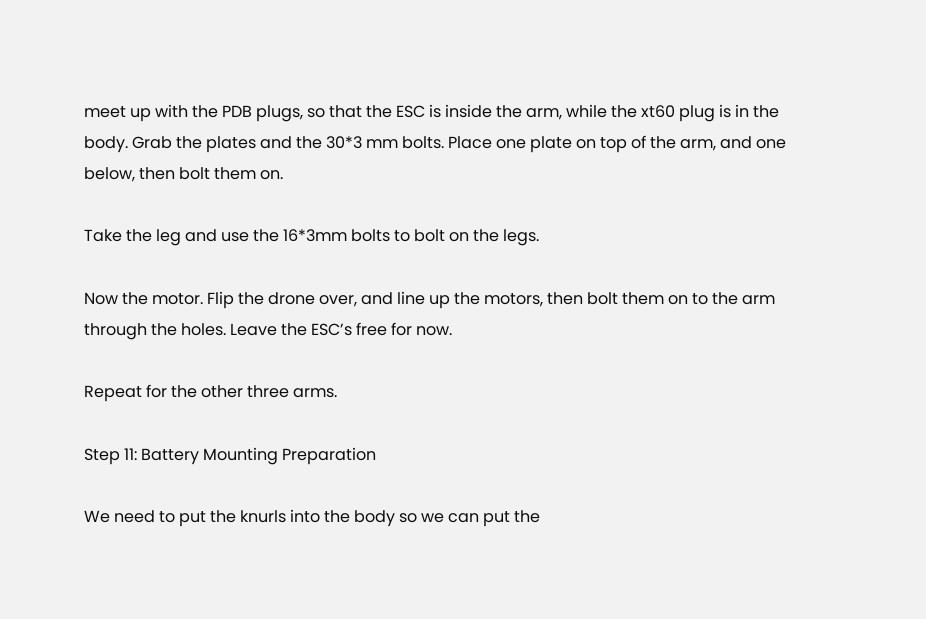meet up with the PDB plugs, so that the ESC is inside the arm, while the xt60 plug is in the body. Grab the plates and the 30*3 mm bolts. Place one plate on top of the arm, and one below, then bolt them on.

Take the leg and use the 16*3mm bolts to bolt on the legs.

Now the motor. Flip the drone over, and line up the motors, then bolt them on to the arm through the holes. Leave the ESC’s free for now.

Repeat for the other three arms.

Step 11: Battery Mounting Preparation

We need to put the knurls into the body so we can put the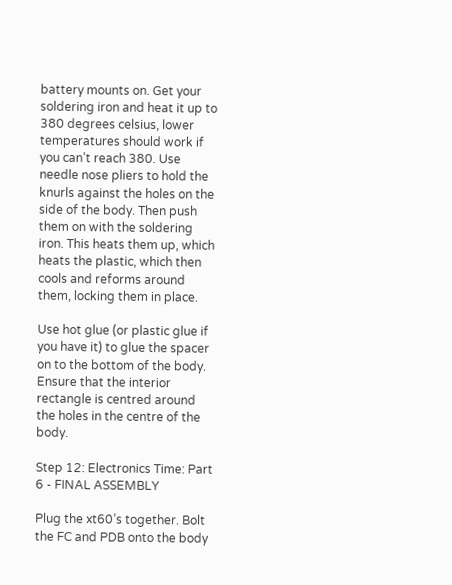battery mounts on. Get your soldering iron and heat it up to 380 degrees celsius, lower temperatures should work if you can’t reach 380. Use needle nose pliers to hold the knurls against the holes on the side of the body. Then push them on with the soldering iron. This heats them up, which heats the plastic, which then cools and reforms around them, locking them in place.

Use hot glue (or plastic glue if you have it) to glue the spacer on to the bottom of the body. Ensure that the interior rectangle is centred around the holes in the centre of the body.

Step 12: Electronics Time: Part 6 - FINAL ASSEMBLY

Plug the xt60’s together. Bolt the FC and PDB onto the body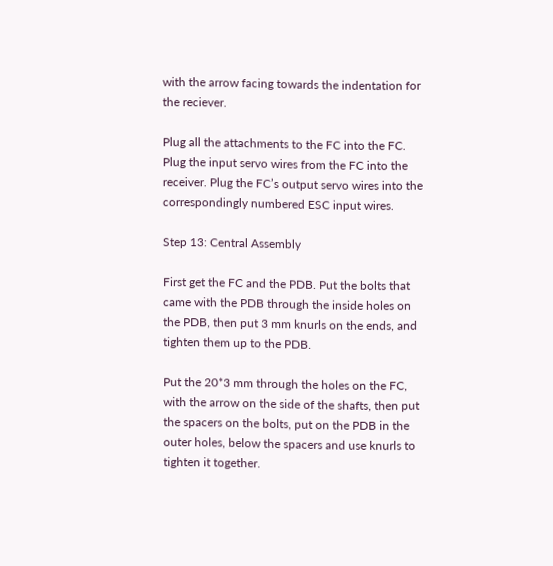with the arrow facing towards the indentation for the reciever.

Plug all the attachments to the FC into the FC. Plug the input servo wires from the FC into the receiver. Plug the FC’s output servo wires into the correspondingly numbered ESC input wires.

Step 13: Central Assembly

First get the FC and the PDB. Put the bolts that came with the PDB through the inside holes on the PDB, then put 3 mm knurls on the ends, and tighten them up to the PDB.

Put the 20*3 mm through the holes on the FC, with the arrow on the side of the shafts, then put the spacers on the bolts, put on the PDB in the outer holes, below the spacers and use knurls to tighten it together.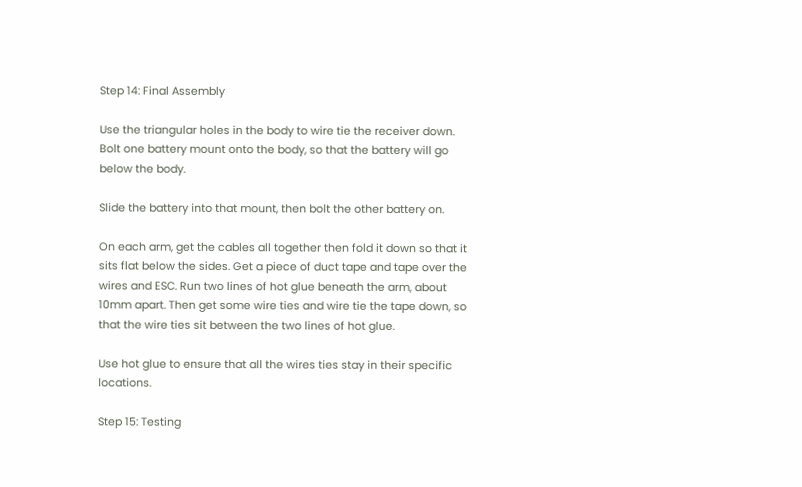Step 14: Final Assembly

Use the triangular holes in the body to wire tie the receiver down. Bolt one battery mount onto the body, so that the battery will go below the body.

Slide the battery into that mount, then bolt the other battery on.

On each arm, get the cables all together then fold it down so that it sits flat below the sides. Get a piece of duct tape and tape over the wires and ESC. Run two lines of hot glue beneath the arm, about 10mm apart. Then get some wire ties and wire tie the tape down, so that the wire ties sit between the two lines of hot glue.

Use hot glue to ensure that all the wires ties stay in their specific locations.

Step 15: Testing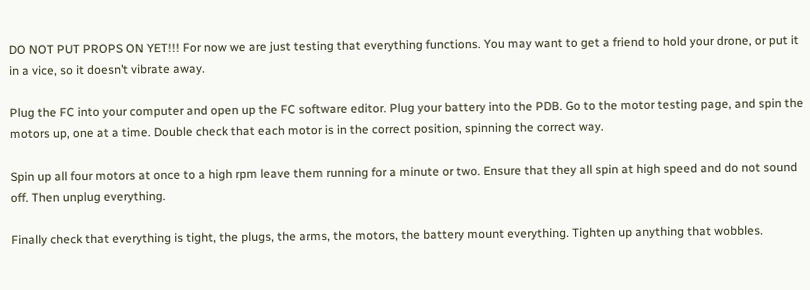DO NOT PUT PROPS ON YET!!! For now we are just testing that everything functions. You may want to get a friend to hold your drone, or put it in a vice, so it doesn’t vibrate away.

Plug the FC into your computer and open up the FC software editor. Plug your battery into the PDB. Go to the motor testing page, and spin the motors up, one at a time. Double check that each motor is in the correct position, spinning the correct way.

Spin up all four motors at once to a high rpm leave them running for a minute or two. Ensure that they all spin at high speed and do not sound off. Then unplug everything.

Finally check that everything is tight, the plugs, the arms, the motors, the battery mount everything. Tighten up anything that wobbles.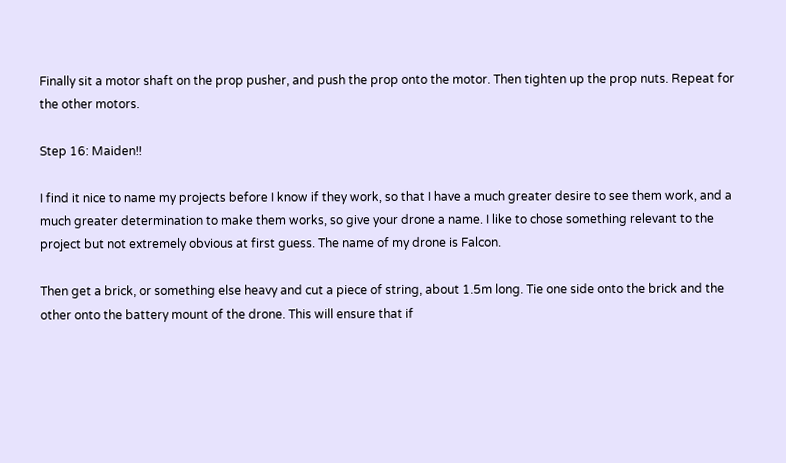Finally sit a motor shaft on the prop pusher, and push the prop onto the motor. Then tighten up the prop nuts. Repeat for the other motors.

Step 16: Maiden!!

I find it nice to name my projects before I know if they work, so that I have a much greater desire to see them work, and a much greater determination to make them works, so give your drone a name. I like to chose something relevant to the project but not extremely obvious at first guess. The name of my drone is Falcon.

Then get a brick, or something else heavy and cut a piece of string, about 1.5m long. Tie one side onto the brick and the other onto the battery mount of the drone. This will ensure that if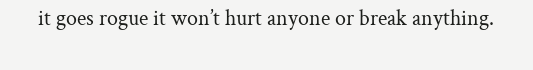it goes rogue it won’t hurt anyone or break anything.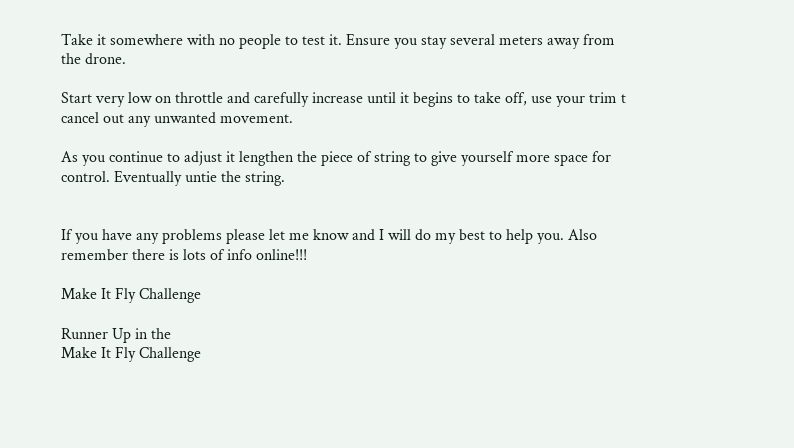Take it somewhere with no people to test it. Ensure you stay several meters away from the drone.

Start very low on throttle and carefully increase until it begins to take off, use your trim t cancel out any unwanted movement.

As you continue to adjust it lengthen the piece of string to give yourself more space for control. Eventually untie the string.


If you have any problems please let me know and I will do my best to help you. Also remember there is lots of info online!!!

Make It Fly Challenge

Runner Up in the
Make It Fly Challenge